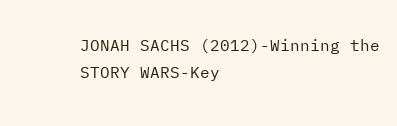JONAH SACHS (2012)-Winning the STORY WARS-Key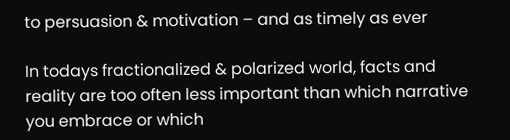to persuasion & motivation – and as timely as ever

In todays fractionalized & polarized world, facts and reality are too often less important than which narrative you embrace or which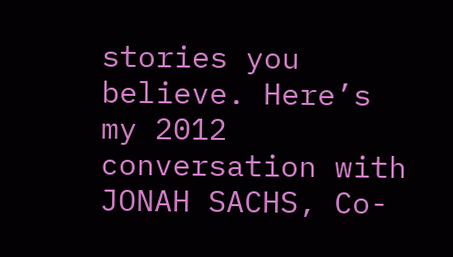stories you believe. Here’s my 2012 conversation with JONAH SACHS, Co-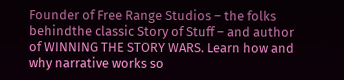Founder of Free Range Studios – the folks behindthe classic Story of Stuff – and author of WINNING THE STORY WARS. Learn how and why narrative works so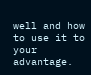well and how to use it to your advantage.